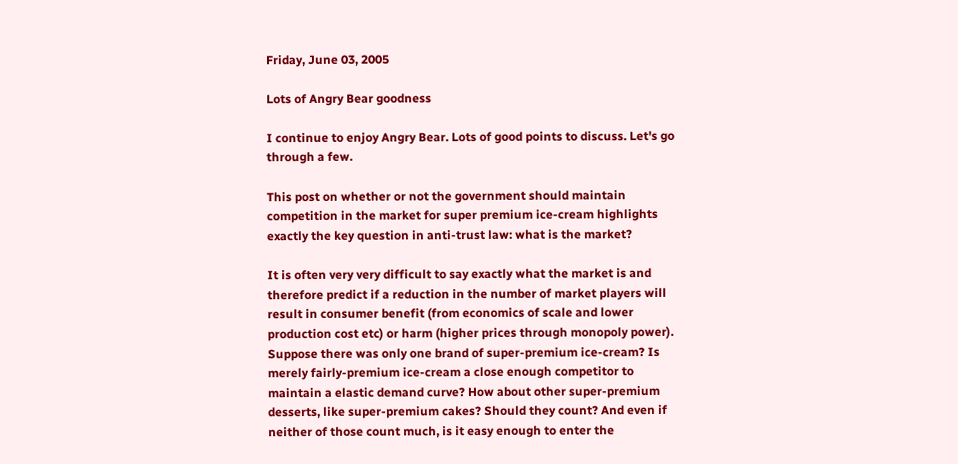Friday, June 03, 2005

Lots of Angry Bear goodness

I continue to enjoy Angry Bear. Lots of good points to discuss. Let's go through a few.

This post on whether or not the government should maintain competition in the market for super premium ice-cream highlights exactly the key question in anti-trust law: what is the market?

It is often very very difficult to say exactly what the market is and therefore predict if a reduction in the number of market players will result in consumer benefit (from economics of scale and lower production cost etc) or harm (higher prices through monopoly power). Suppose there was only one brand of super-premium ice-cream? Is merely fairly-premium ice-cream a close enough competitor to maintain a elastic demand curve? How about other super-premium desserts, like super-premium cakes? Should they count? And even if neither of those count much, is it easy enough to enter the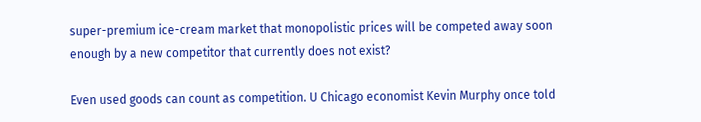super-premium ice-cream market that monopolistic prices will be competed away soon enough by a new competitor that currently does not exist?

Even used goods can count as competition. U Chicago economist Kevin Murphy once told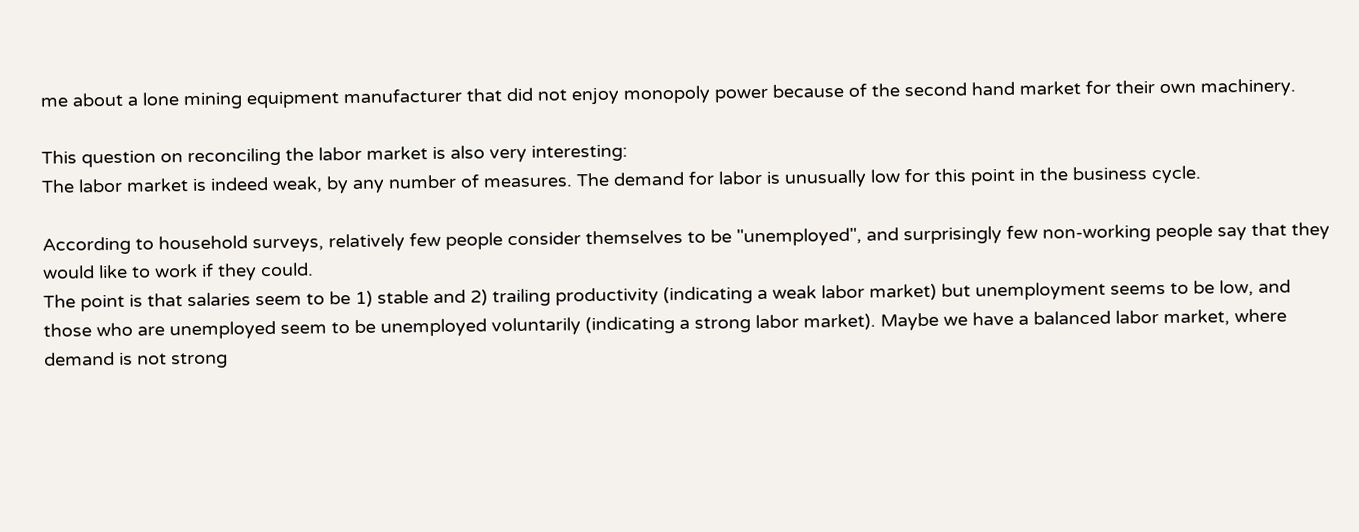me about a lone mining equipment manufacturer that did not enjoy monopoly power because of the second hand market for their own machinery.

This question on reconciling the labor market is also very interesting:
The labor market is indeed weak, by any number of measures. The demand for labor is unusually low for this point in the business cycle.

According to household surveys, relatively few people consider themselves to be "unemployed", and surprisingly few non-working people say that they would like to work if they could.
The point is that salaries seem to be 1) stable and 2) trailing productivity (indicating a weak labor market) but unemployment seems to be low, and those who are unemployed seem to be unemployed voluntarily (indicating a strong labor market). Maybe we have a balanced labor market, where demand is not strong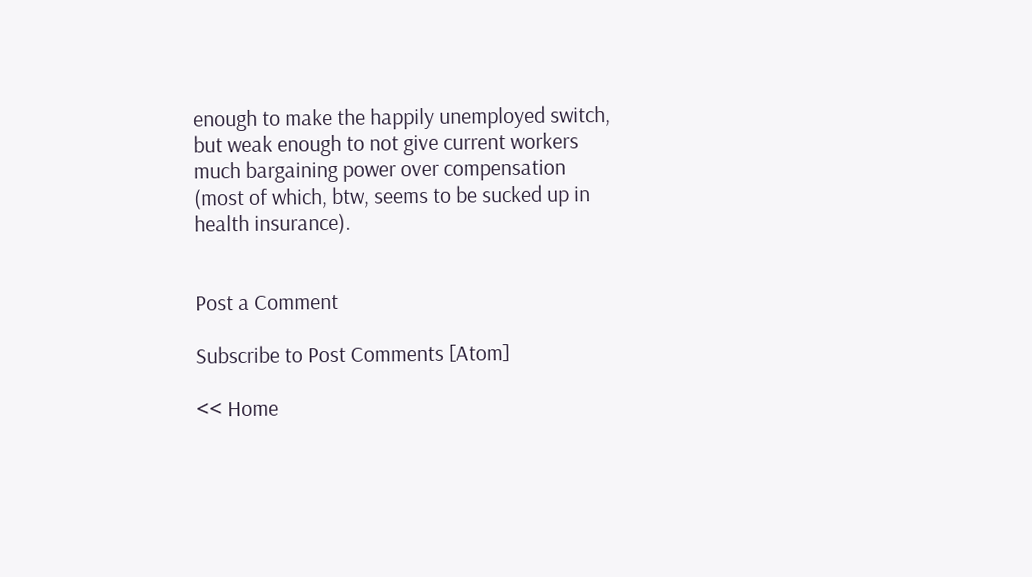enough to make the happily unemployed switch, but weak enough to not give current workers much bargaining power over compensation (most of which, btw, seems to be sucked up in health insurance).


Post a Comment

Subscribe to Post Comments [Atom]

<< Home